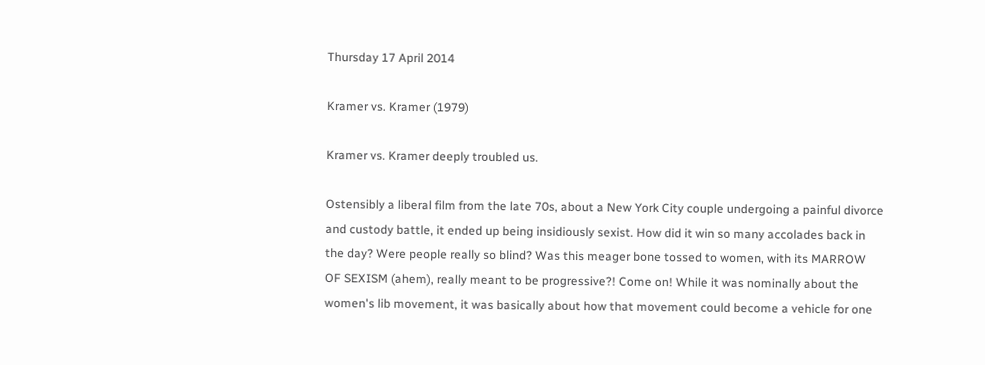Thursday 17 April 2014

Kramer vs. Kramer (1979)

Kramer vs. Kramer deeply troubled us.

Ostensibly a liberal film from the late 70s, about a New York City couple undergoing a painful divorce and custody battle, it ended up being insidiously sexist. How did it win so many accolades back in the day? Were people really so blind? Was this meager bone tossed to women, with its MARROW OF SEXISM (ahem), really meant to be progressive?! Come on! While it was nominally about the women's lib movement, it was basically about how that movement could become a vehicle for one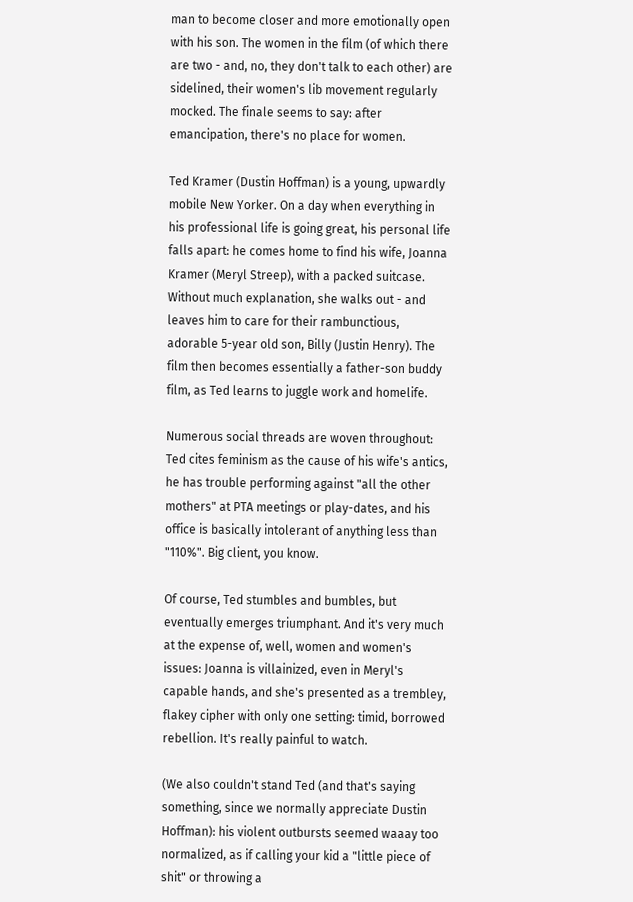man to become closer and more emotionally open with his son. The women in the film (of which there are two - and, no, they don't talk to each other) are sidelined, their women's lib movement regularly mocked. The finale seems to say: after emancipation, there's no place for women.

Ted Kramer (Dustin Hoffman) is a young, upwardly mobile New Yorker. On a day when everything in his professional life is going great, his personal life falls apart: he comes home to find his wife, Joanna Kramer (Meryl Streep), with a packed suitcase. Without much explanation, she walks out - and leaves him to care for their rambunctious, adorable 5-year old son, Billy (Justin Henry). The film then becomes essentially a father-son buddy film, as Ted learns to juggle work and homelife.

Numerous social threads are woven throughout: Ted cites feminism as the cause of his wife's antics, he has trouble performing against "all the other mothers" at PTA meetings or play-dates, and his office is basically intolerant of anything less than "110%". Big client, you know.

Of course, Ted stumbles and bumbles, but eventually emerges triumphant. And it's very much at the expense of, well, women and women's issues: Joanna is villainized, even in Meryl's capable hands, and she's presented as a trembley, flakey cipher with only one setting: timid, borrowed rebellion. It's really painful to watch.

(We also couldn't stand Ted (and that's saying something, since we normally appreciate Dustin Hoffman): his violent outbursts seemed waaay too normalized, as if calling your kid a "little piece of shit" or throwing a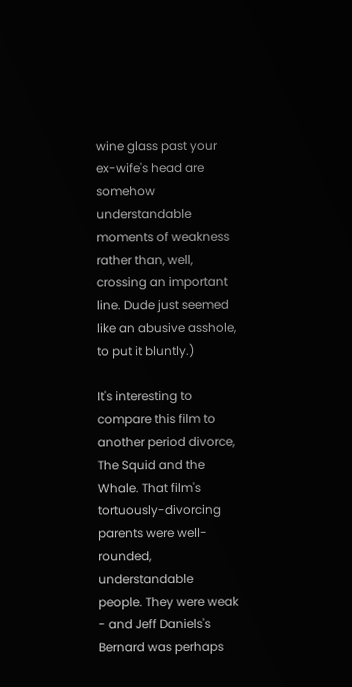wine glass past your ex-wife's head are somehow understandable moments of weakness rather than, well, crossing an important line. Dude just seemed like an abusive asshole, to put it bluntly.)

It's interesting to compare this film to another period divorce, The Squid and the Whale. That film's tortuously-divorcing parents were well-rounded, understandable people. They were weak - and Jeff Daniels's Bernard was perhaps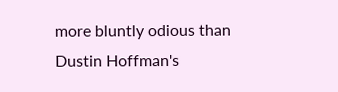more bluntly odious than Dustin Hoffman's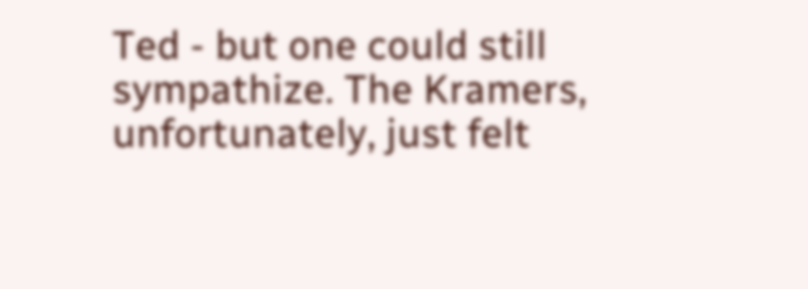Ted - but one could still sympathize. The Kramers, unfortunately, just felt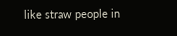like straw people in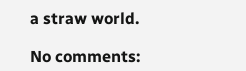a straw world.

No comments: